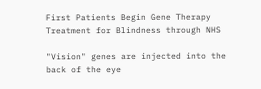First Patients Begin Gene Therapy Treatment for Blindness through NHS

"Vision" genes are injected into the back of the eye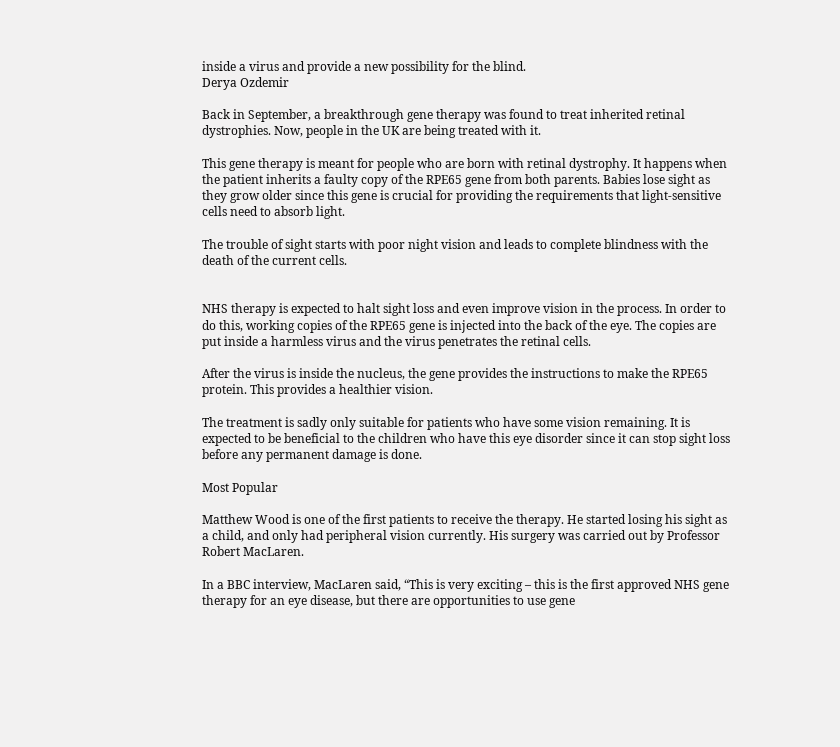inside a virus and provide a new possibility for the blind.
Derya Ozdemir

Back in September, a breakthrough gene therapy was found to treat inherited retinal dystrophies. Now, people in the UK are being treated with it.

This gene therapy is meant for people who are born with retinal dystrophy. It happens when the patient inherits a faulty copy of the RPE65 gene from both parents. Babies lose sight as they grow older since this gene is crucial for providing the requirements that light-sensitive cells need to absorb light.

The trouble of sight starts with poor night vision and leads to complete blindness with the death of the current cells.


NHS therapy is expected to halt sight loss and even improve vision in the process. In order to do this, working copies of the RPE65 gene is injected into the back of the eye. The copies are put inside a harmless virus and the virus penetrates the retinal cells.

After the virus is inside the nucleus, the gene provides the instructions to make the RPE65 protein. This provides a healthier vision.

The treatment is sadly only suitable for patients who have some vision remaining. It is expected to be beneficial to the children who have this eye disorder since it can stop sight loss before any permanent damage is done.

Most Popular

Matthew Wood is one of the first patients to receive the therapy. He started losing his sight as a child, and only had peripheral vision currently. His surgery was carried out by Professor Robert MacLaren.

In a BBC interview, MacLaren said, “This is very exciting – this is the first approved NHS gene therapy for an eye disease, but there are opportunities to use gene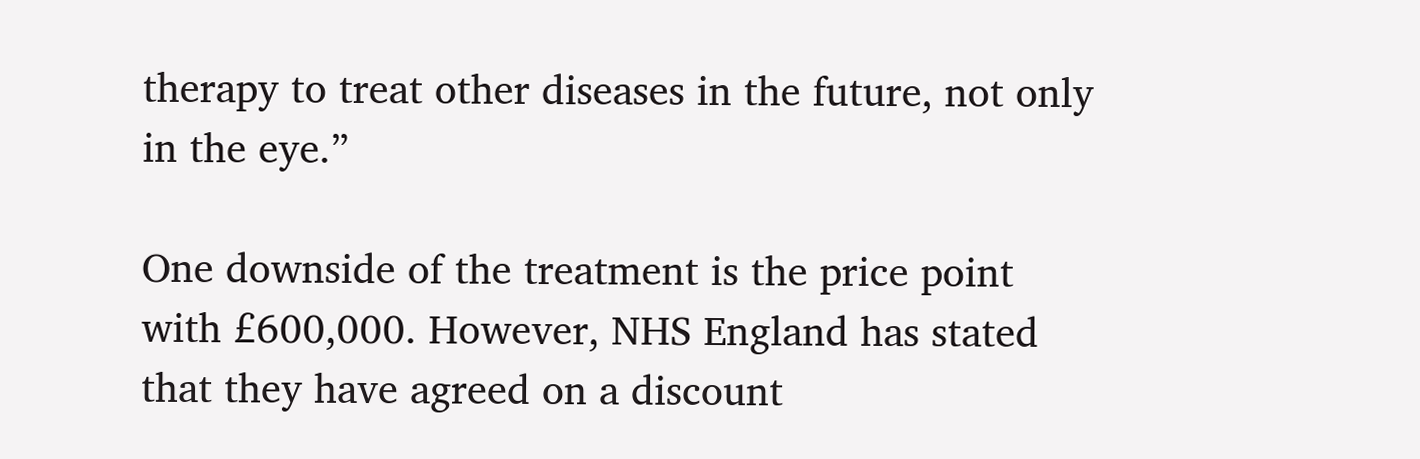therapy to treat other diseases in the future, not only in the eye.”

One downside of the treatment is the price point with £600,000. However, NHS England has stated that they have agreed on a discount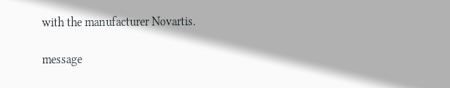with the manufacturer Novartis.

message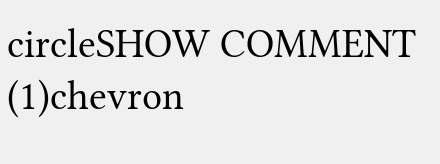circleSHOW COMMENT (1)chevron